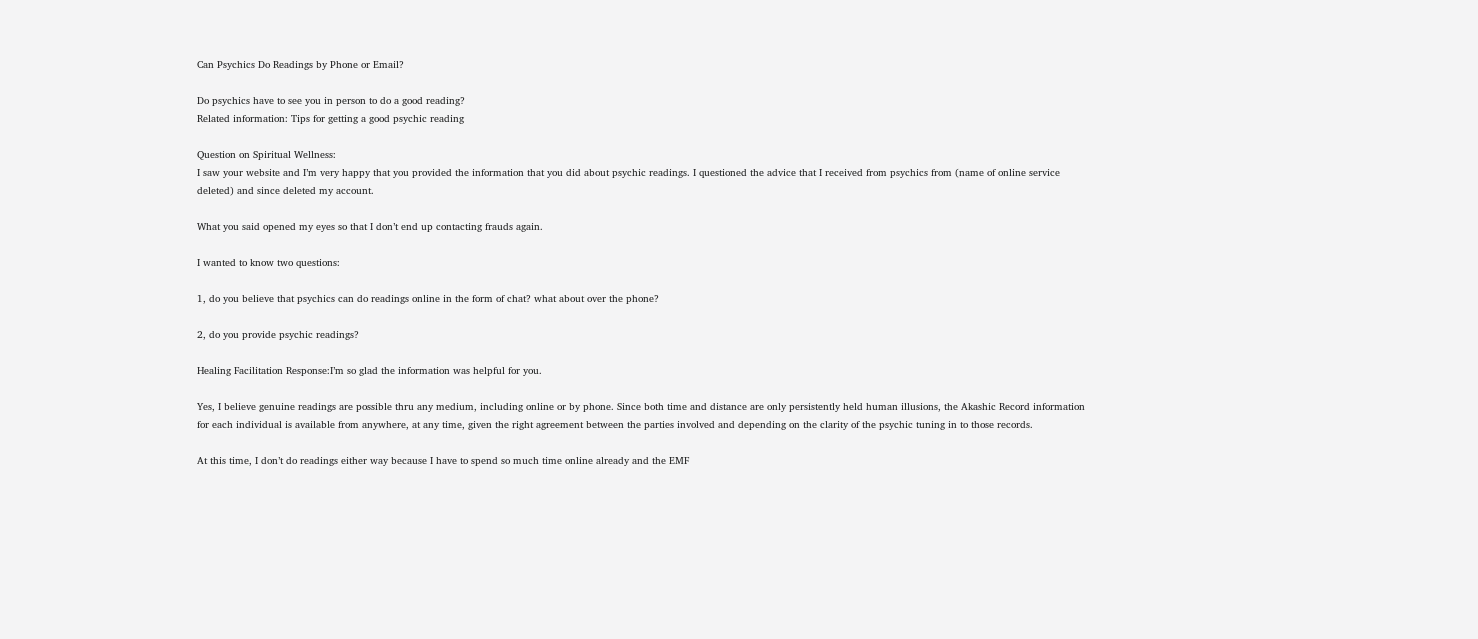Can Psychics Do Readings by Phone or Email?

Do psychics have to see you in person to do a good reading?
Related information: Tips for getting a good psychic reading

Question on Spiritual Wellness:
I saw your website and I’m very happy that you provided the information that you did about psychic readings. I questioned the advice that I received from psychics from (name of online service deleted) and since deleted my account.

What you said opened my eyes so that I don’t end up contacting frauds again.

I wanted to know two questions:

1, do you believe that psychics can do readings online in the form of chat? what about over the phone?

2, do you provide psychic readings?

Healing Facilitation Response:I’m so glad the information was helpful for you.

Yes, I believe genuine readings are possible thru any medium, including online or by phone. Since both time and distance are only persistently held human illusions, the Akashic Record information for each individual is available from anywhere, at any time, given the right agreement between the parties involved and depending on the clarity of the psychic tuning in to those records.

At this time, I don’t do readings either way because I have to spend so much time online already and the EMF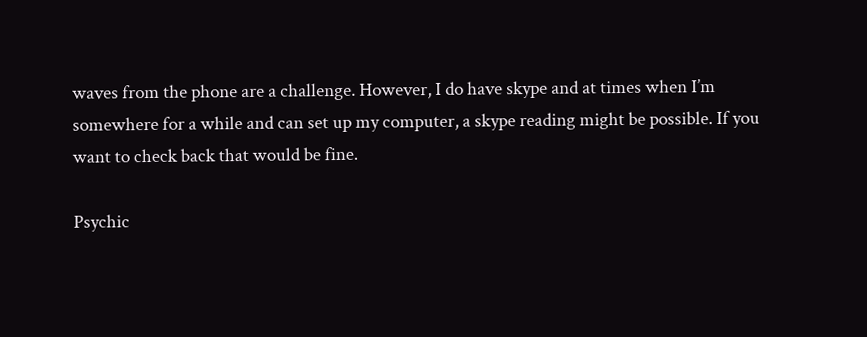waves from the phone are a challenge. However, I do have skype and at times when I’m somewhere for a while and can set up my computer, a skype reading might be possible. If you want to check back that would be fine.

Psychic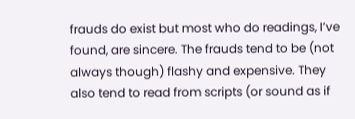frauds do exist but most who do readings, I’ve found, are sincere. The frauds tend to be (not always though) flashy and expensive. They also tend to read from scripts (or sound as if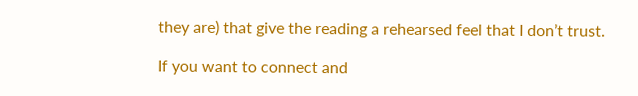they are) that give the reading a rehearsed feel that I don’t trust.

If you want to connect and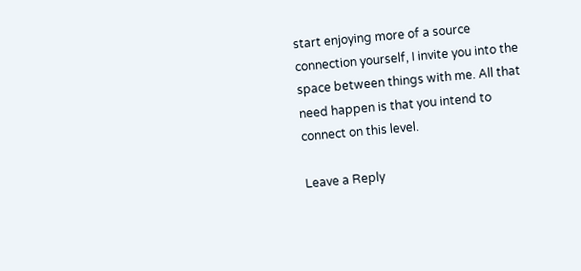start enjoying more of a source connection yourself, I invite you into the space between things with me. All that need happen is that you intend to connect on this level.

Leave a Reply